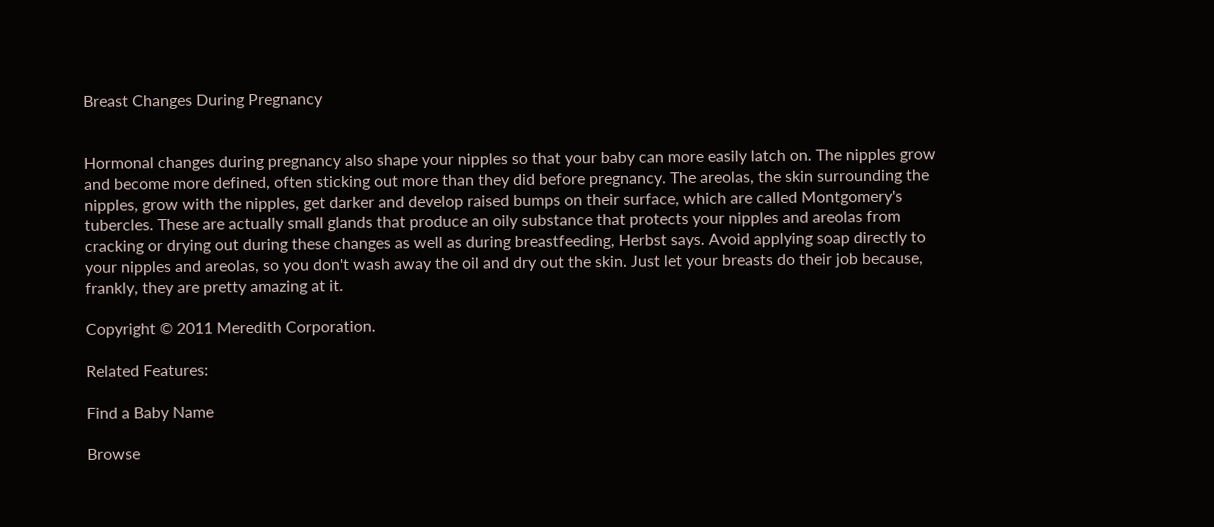Breast Changes During Pregnancy


Hormonal changes during pregnancy also shape your nipples so that your baby can more easily latch on. The nipples grow and become more defined, often sticking out more than they did before pregnancy. The areolas, the skin surrounding the nipples, grow with the nipples, get darker and develop raised bumps on their surface, which are called Montgomery's tubercles. These are actually small glands that produce an oily substance that protects your nipples and areolas from cracking or drying out during these changes as well as during breastfeeding, Herbst says. Avoid applying soap directly to your nipples and areolas, so you don't wash away the oil and dry out the skin. Just let your breasts do their job because, frankly, they are pretty amazing at it.

Copyright © 2011 Meredith Corporation.

Related Features:

Find a Baby Name

Browse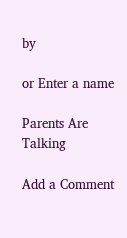by

or Enter a name

Parents Are Talking

Add a Comment